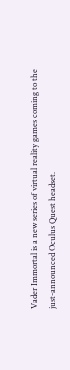Vader Immortal is a new series of virtual reality games coming to the just-announced Oculus Quest headset.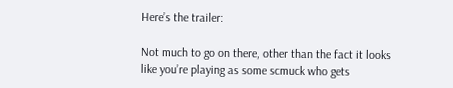Here’s the trailer:

Not much to go on there, other than the fact it looks like you’re playing as some scmuck who gets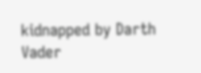kidnapped by Darth Vader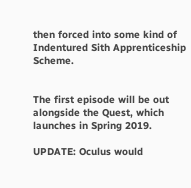then forced into some kind of Indentured Sith Apprenticeship Scheme.


The first episode will be out alongside the Quest, which launches in Spring 2019.

UPDATE: Oculus would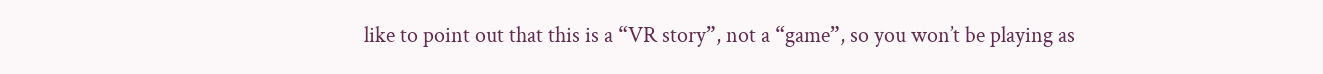like to point out that this is a “VR story”, not a “game”, so you won’t be playing as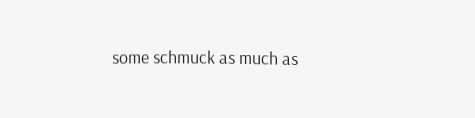some schmuck as much as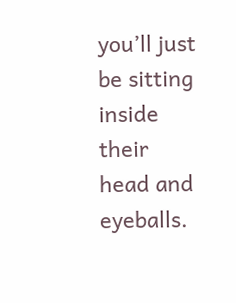you’ll just be sitting inside their head and eyeballs.